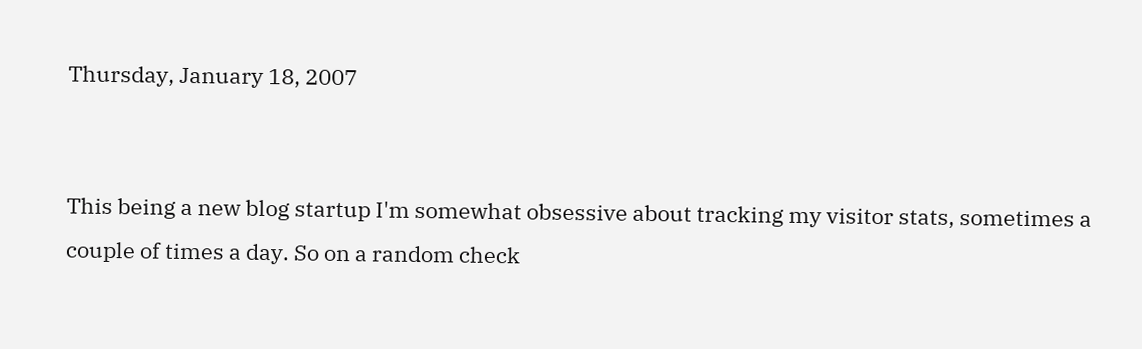Thursday, January 18, 2007


This being a new blog startup I'm somewhat obsessive about tracking my visitor stats, sometimes a couple of times a day. So on a random check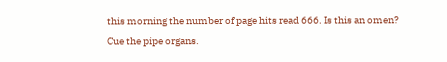this morning the number of page hits read 666. Is this an omen? Cue the pipe organs.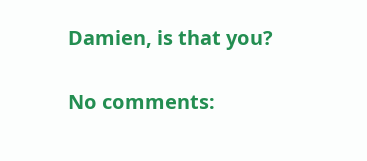Damien, is that you?

No comments: